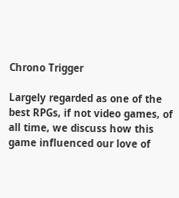Chrono Trigger

Largely regarded as one of the best RPGs, if not video games, of all time, we discuss how this game influenced our love of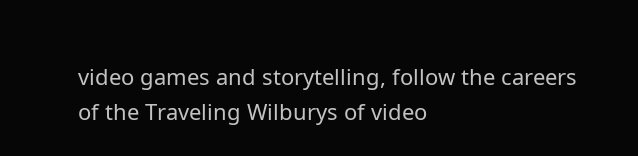video games and storytelling, follow the careers of the Traveling Wilburys of video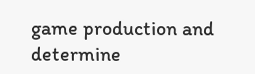game production and determine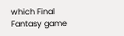which Final Fantasy game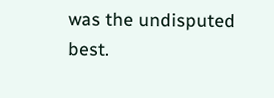was the undisputed best.